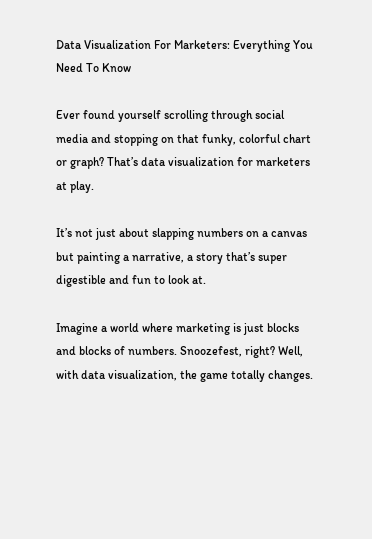Data Visualization For Marketers: Everything You Need To Know

Ever found yourself scrolling through social media and stopping on that funky, colorful chart or graph? That’s data visualization for marketers at play.

It’s not just about slapping numbers on a canvas but painting a narrative, a story that’s super digestible and fun to look at.

Imagine a world where marketing is just blocks and blocks of numbers. Snoozefest, right? Well, with data visualization, the game totally changes.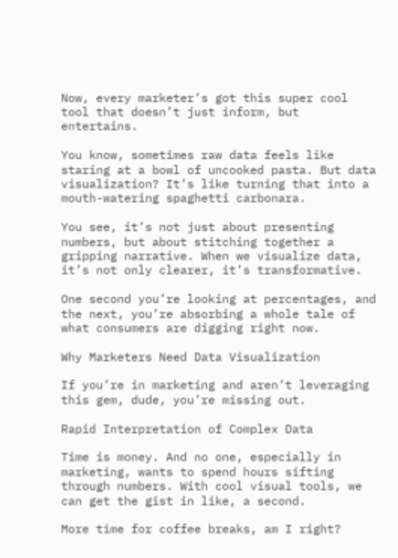Now, every marketer’s got this super cool tool that doesn’t just inform, but entertains.

You know, sometimes raw data feels like staring at a bowl of uncooked pasta. But data visualization? It’s like turning that into a mouth-watering spaghetti carbonara.

You see, it’s not just about presenting numbers, but about stitching together a gripping narrative. When we visualize data, it’s not only clearer, it’s transformative.

One second you’re looking at percentages, and the next, you’re absorbing a whole tale of what consumers are digging right now.

Why Marketers Need Data Visualization

If you’re in marketing and aren’t leveraging this gem, dude, you’re missing out.

Rapid Interpretation of Complex Data

Time is money. And no one, especially in marketing, wants to spend hours sifting through numbers. With cool visual tools, we can get the gist in like, a second.

More time for coffee breaks, am I right?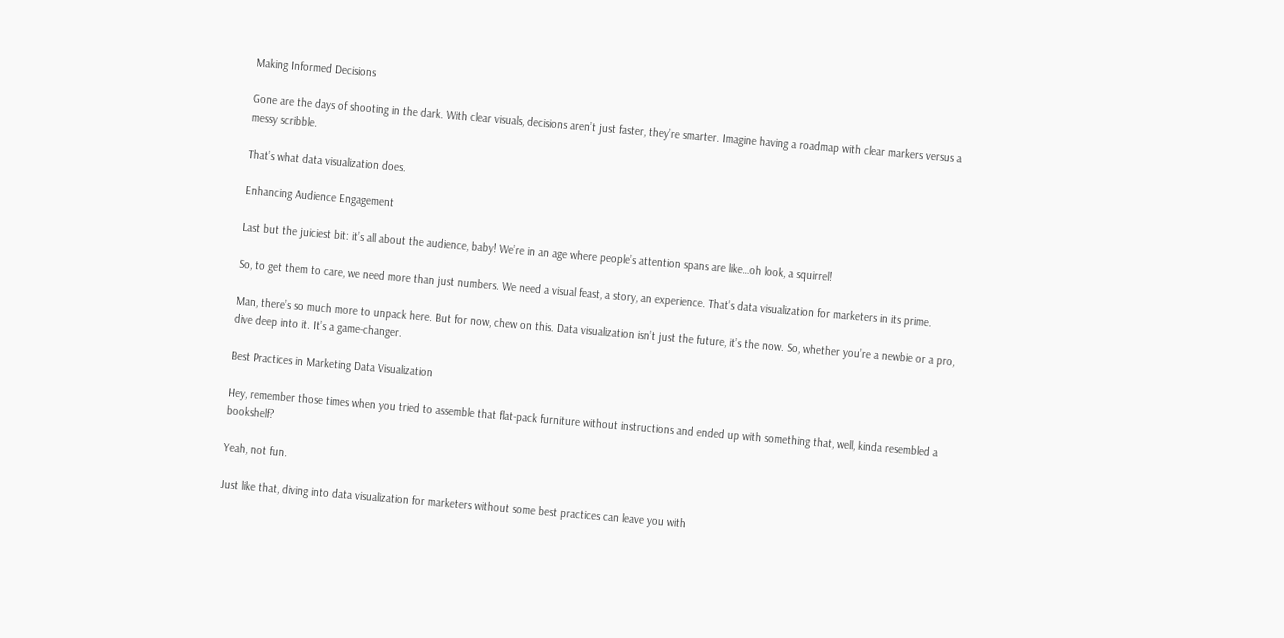Making Informed Decisions

Gone are the days of shooting in the dark. With clear visuals, decisions aren’t just faster, they’re smarter. Imagine having a roadmap with clear markers versus a messy scribble.

That’s what data visualization does.

Enhancing Audience Engagement

Last but the juiciest bit: it’s all about the audience, baby! We’re in an age where people’s attention spans are like…oh look, a squirrel!

So, to get them to care, we need more than just numbers. We need a visual feast, a story, an experience. That’s data visualization for marketers in its prime.

Man, there’s so much more to unpack here. But for now, chew on this. Data visualization isn’t just the future, it’s the now. So, whether you’re a newbie or a pro, dive deep into it. It’s a game-changer.

Best Practices in Marketing Data Visualization

Hey, remember those times when you tried to assemble that flat-pack furniture without instructions and ended up with something that, well, kinda resembled a bookshelf?

Yeah, not fun.

Just like that, diving into data visualization for marketers without some best practices can leave you with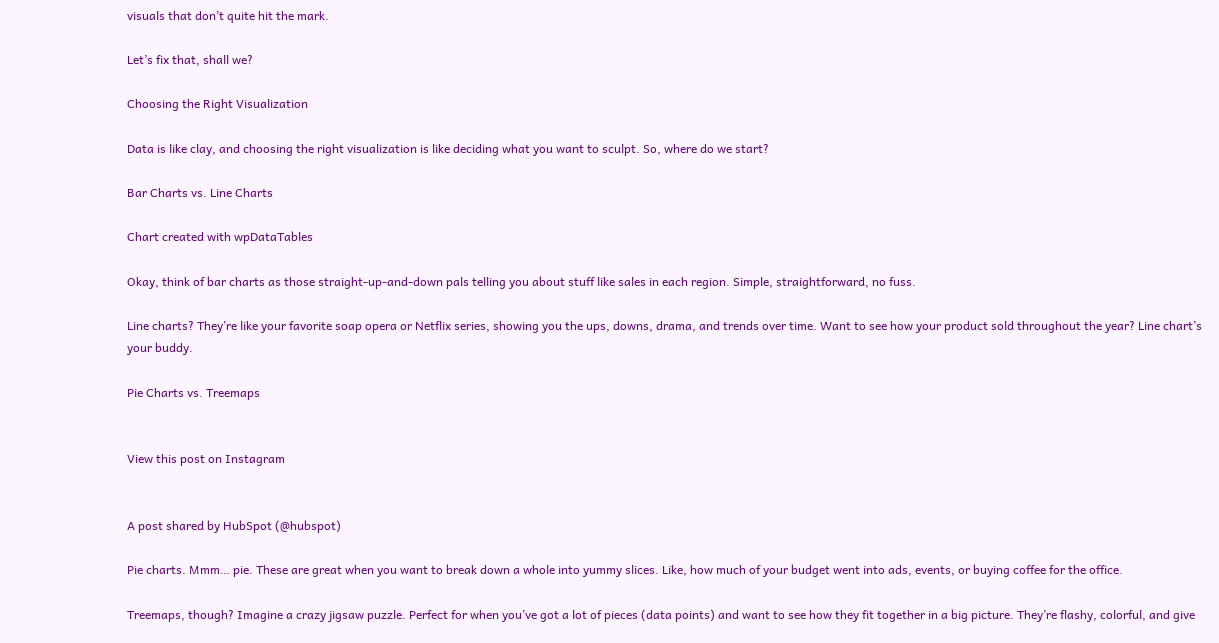visuals that don’t quite hit the mark.

Let’s fix that, shall we?

Choosing the Right Visualization

Data is like clay, and choosing the right visualization is like deciding what you want to sculpt. So, where do we start?

Bar Charts vs. Line Charts

Chart created with wpDataTables

Okay, think of bar charts as those straight-up-and-down pals telling you about stuff like sales in each region. Simple, straightforward, no fuss.

Line charts? They’re like your favorite soap opera or Netflix series, showing you the ups, downs, drama, and trends over time. Want to see how your product sold throughout the year? Line chart’s your buddy.

Pie Charts vs. Treemaps


View this post on Instagram


A post shared by HubSpot (@hubspot)

Pie charts. Mmm… pie. These are great when you want to break down a whole into yummy slices. Like, how much of your budget went into ads, events, or buying coffee for the office.

Treemaps, though? Imagine a crazy jigsaw puzzle. Perfect for when you’ve got a lot of pieces (data points) and want to see how they fit together in a big picture. They’re flashy, colorful, and give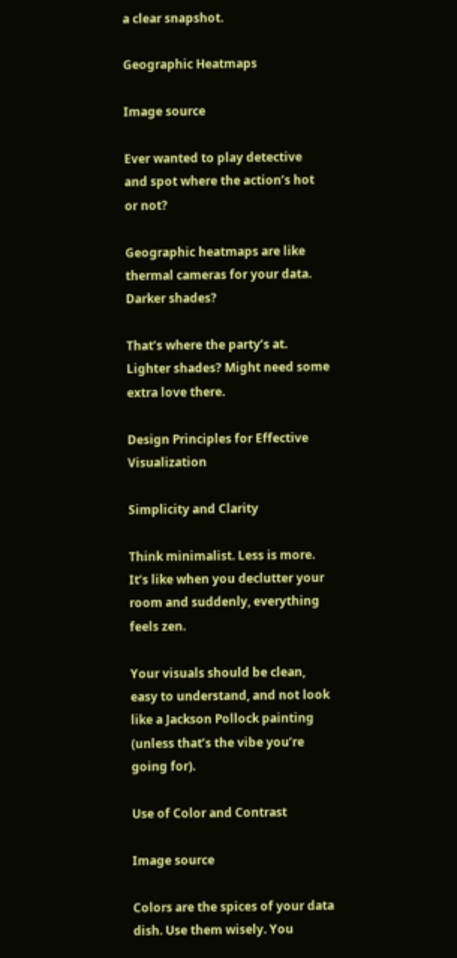a clear snapshot.

Geographic Heatmaps

Image source

Ever wanted to play detective and spot where the action’s hot or not?

Geographic heatmaps are like thermal cameras for your data. Darker shades?

That’s where the party’s at. Lighter shades? Might need some extra love there.

Design Principles for Effective Visualization

Simplicity and Clarity

Think minimalist. Less is more. It’s like when you declutter your room and suddenly, everything feels zen.

Your visuals should be clean, easy to understand, and not look like a Jackson Pollock painting (unless that’s the vibe you’re going for).

Use of Color and Contrast

Image source

Colors are the spices of your data dish. Use them wisely. You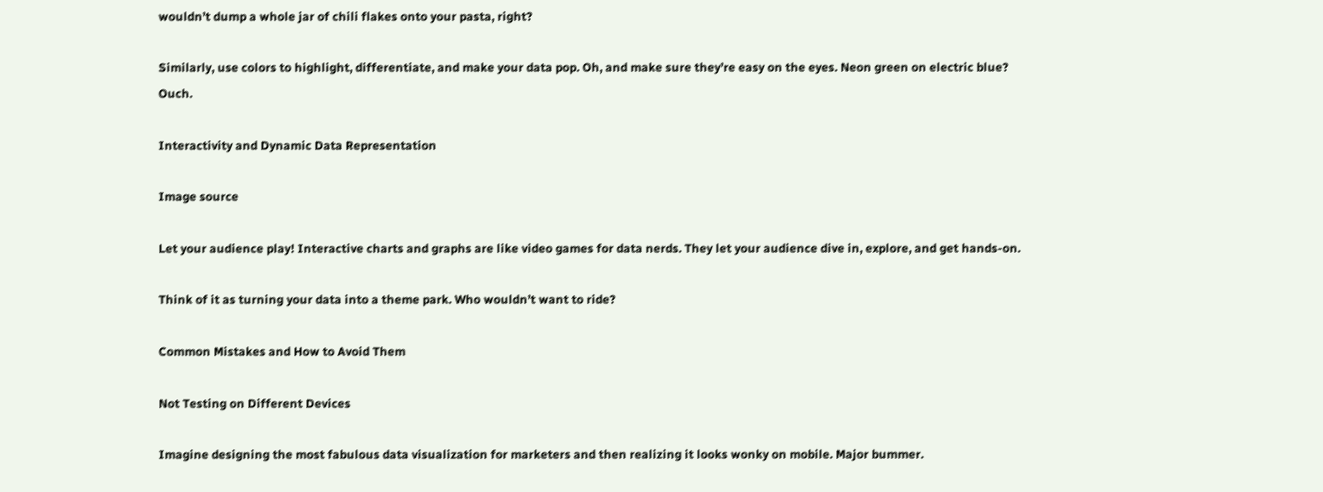wouldn’t dump a whole jar of chili flakes onto your pasta, right?

Similarly, use colors to highlight, differentiate, and make your data pop. Oh, and make sure they’re easy on the eyes. Neon green on electric blue? Ouch.

Interactivity and Dynamic Data Representation

Image source

Let your audience play! Interactive charts and graphs are like video games for data nerds. They let your audience dive in, explore, and get hands-on.

Think of it as turning your data into a theme park. Who wouldn’t want to ride?

Common Mistakes and How to Avoid Them

Not Testing on Different Devices

Imagine designing the most fabulous data visualization for marketers and then realizing it looks wonky on mobile. Major bummer.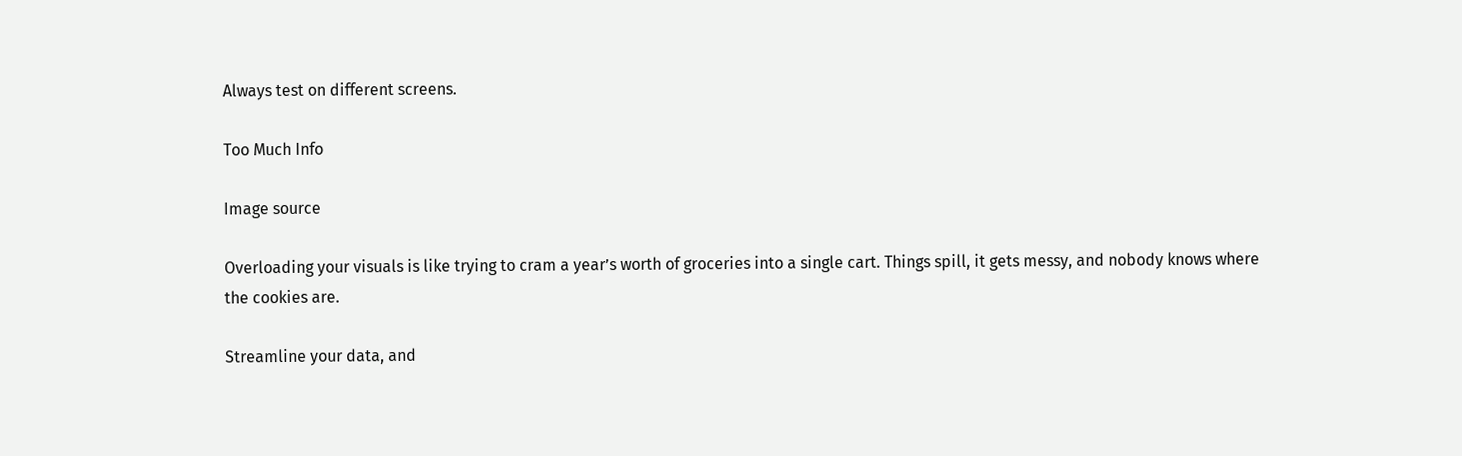Always test on different screens.

Too Much Info

Image source

Overloading your visuals is like trying to cram a year’s worth of groceries into a single cart. Things spill, it gets messy, and nobody knows where the cookies are.

Streamline your data, and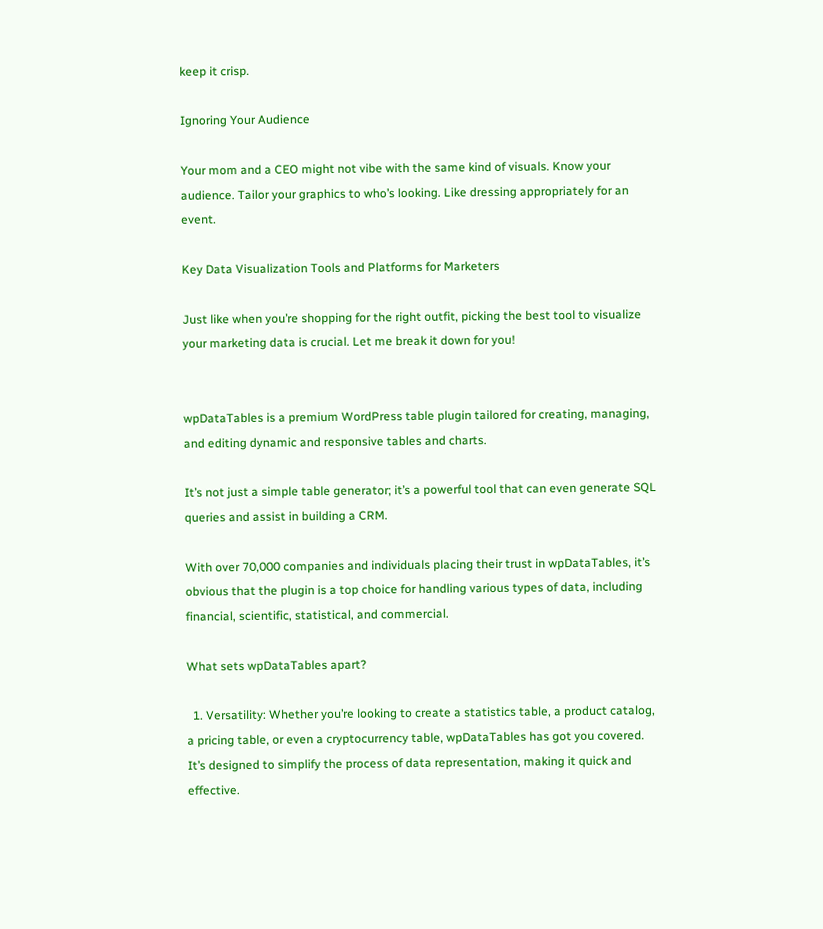keep it crisp.

Ignoring Your Audience

Your mom and a CEO might not vibe with the same kind of visuals. Know your audience. Tailor your graphics to who’s looking. Like dressing appropriately for an event.

Key Data Visualization Tools and Platforms for Marketers

Just like when you’re shopping for the right outfit, picking the best tool to visualize your marketing data is crucial. Let me break it down for you!


wpDataTables is a premium WordPress table plugin tailored for creating, managing, and editing dynamic and responsive tables and charts.

It’s not just a simple table generator; it’s a powerful tool that can even generate SQL queries and assist in building a CRM.

With over 70,000 companies and individuals placing their trust in wpDataTables, it’s obvious that the plugin is a top choice for handling various types of data, including financial, scientific, statistical, and commercial.

What sets wpDataTables apart?

  1. Versatility: Whether you’re looking to create a statistics table, a product catalog, a pricing table, or even a cryptocurrency table, wpDataTables has got you covered. It’s designed to simplify the process of data representation, making it quick and effective.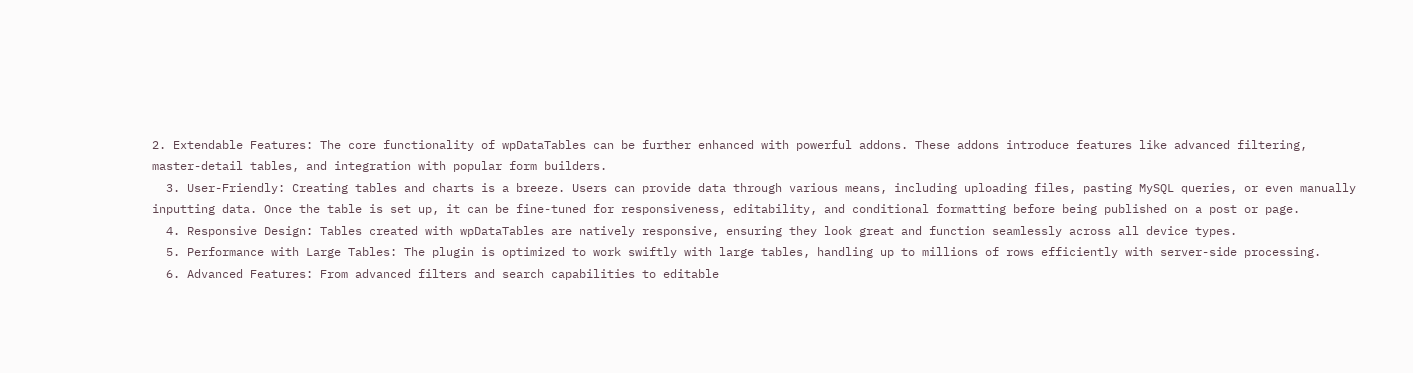2. Extendable Features: The core functionality of wpDataTables can be further enhanced with powerful addons. These addons introduce features like advanced filtering, master-detail tables, and integration with popular form builders.
  3. User-Friendly: Creating tables and charts is a breeze. Users can provide data through various means, including uploading files, pasting MySQL queries, or even manually inputting data. Once the table is set up, it can be fine-tuned for responsiveness, editability, and conditional formatting before being published on a post or page.
  4. Responsive Design: Tables created with wpDataTables are natively responsive, ensuring they look great and function seamlessly across all device types.
  5. Performance with Large Tables: The plugin is optimized to work swiftly with large tables, handling up to millions of rows efficiently with server-side processing.
  6. Advanced Features: From advanced filters and search capabilities to editable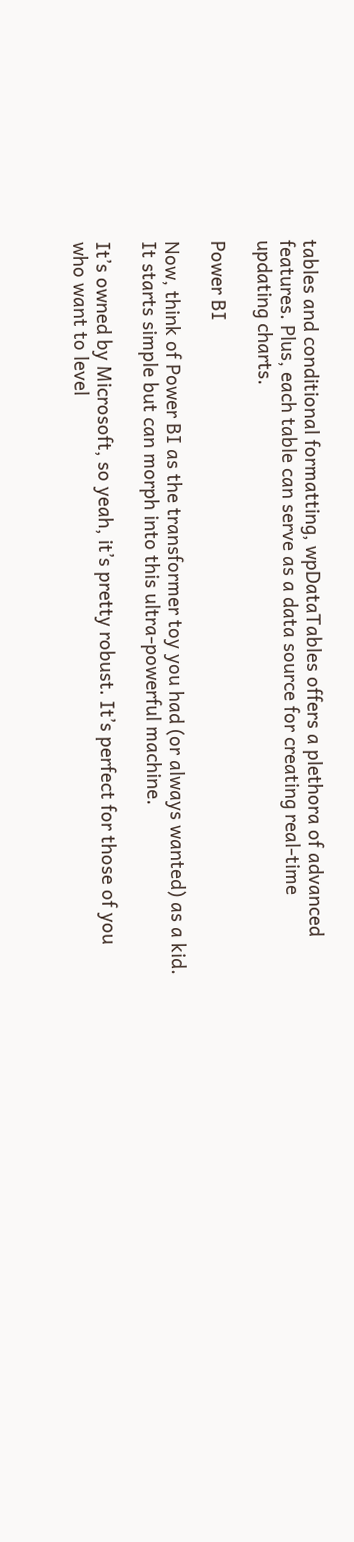tables and conditional formatting, wpDataTables offers a plethora of advanced features. Plus, each table can serve as a data source for creating real-time updating charts.

Power BI

Now, think of Power BI as the transformer toy you had (or always wanted) as a kid. It starts simple but can morph into this ultra-powerful machine.

It’s owned by Microsoft, so yeah, it’s pretty robust. It’s perfect for those of you who want to level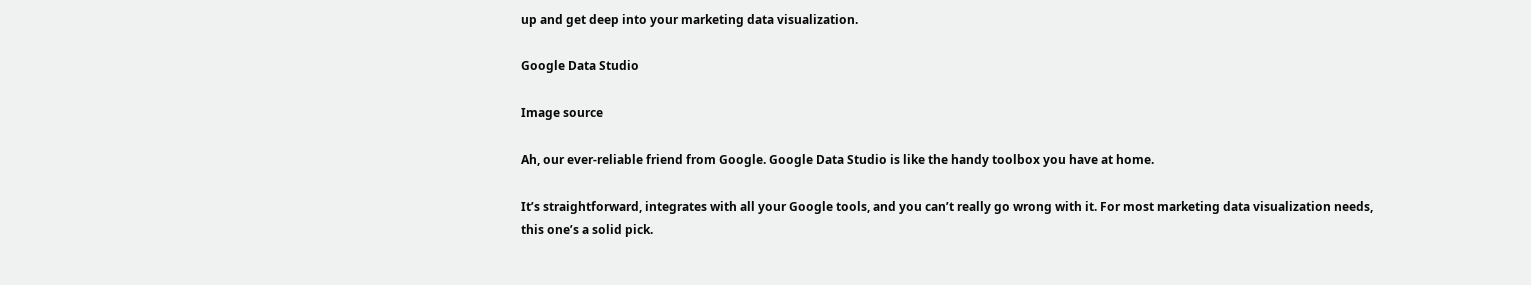up and get deep into your marketing data visualization.

Google Data Studio

Image source

Ah, our ever-reliable friend from Google. Google Data Studio is like the handy toolbox you have at home.

It’s straightforward, integrates with all your Google tools, and you can’t really go wrong with it. For most marketing data visualization needs, this one’s a solid pick.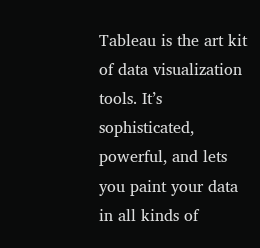Tableau is the art kit of data visualization tools. It’s sophisticated, powerful, and lets you paint your data in all kinds of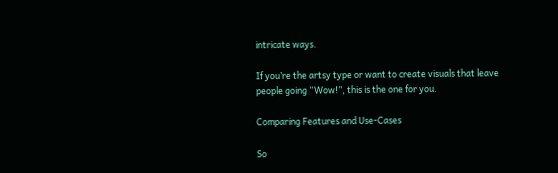intricate ways.

If you’re the artsy type or want to create visuals that leave people going “Wow!”, this is the one for you.

Comparing Features and Use-Cases

So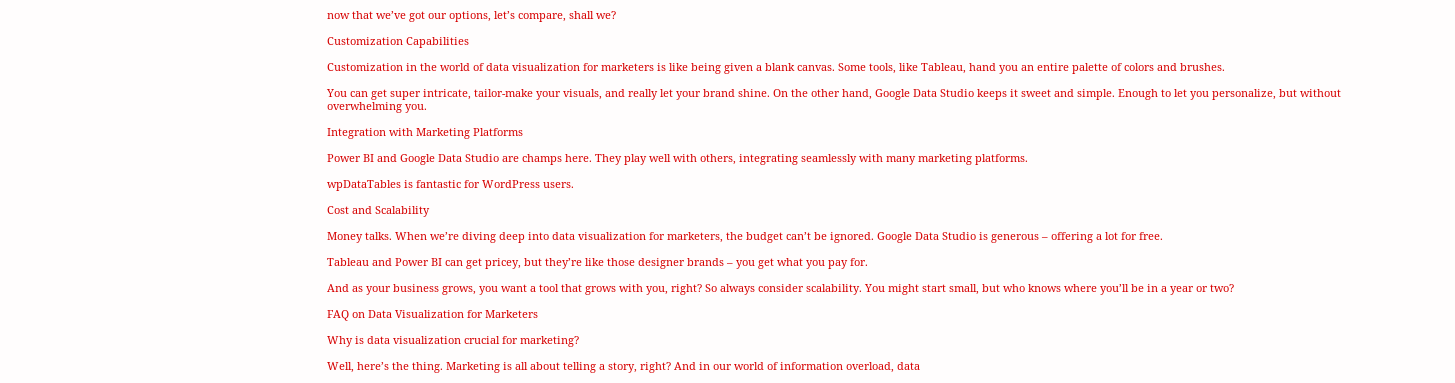now that we’ve got our options, let’s compare, shall we?

Customization Capabilities

Customization in the world of data visualization for marketers is like being given a blank canvas. Some tools, like Tableau, hand you an entire palette of colors and brushes.

You can get super intricate, tailor-make your visuals, and really let your brand shine. On the other hand, Google Data Studio keeps it sweet and simple. Enough to let you personalize, but without overwhelming you.

Integration with Marketing Platforms

Power BI and Google Data Studio are champs here. They play well with others, integrating seamlessly with many marketing platforms.

wpDataTables is fantastic for WordPress users.

Cost and Scalability

Money talks. When we’re diving deep into data visualization for marketers, the budget can’t be ignored. Google Data Studio is generous – offering a lot for free.

Tableau and Power BI can get pricey, but they’re like those designer brands – you get what you pay for.

And as your business grows, you want a tool that grows with you, right? So always consider scalability. You might start small, but who knows where you’ll be in a year or two?

FAQ on Data Visualization for Marketers

Why is data visualization crucial for marketing?

Well, here’s the thing. Marketing is all about telling a story, right? And in our world of information overload, data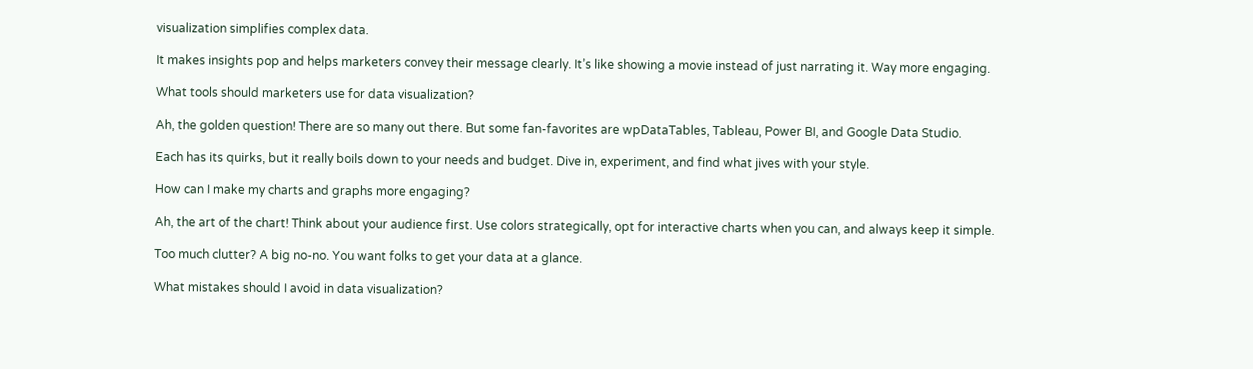visualization simplifies complex data.

It makes insights pop and helps marketers convey their message clearly. It’s like showing a movie instead of just narrating it. Way more engaging.

What tools should marketers use for data visualization?

Ah, the golden question! There are so many out there. But some fan-favorites are wpDataTables, Tableau, Power BI, and Google Data Studio.

Each has its quirks, but it really boils down to your needs and budget. Dive in, experiment, and find what jives with your style.

How can I make my charts and graphs more engaging?

Ah, the art of the chart! Think about your audience first. Use colors strategically, opt for interactive charts when you can, and always keep it simple.

Too much clutter? A big no-no. You want folks to get your data at a glance.

What mistakes should I avoid in data visualization?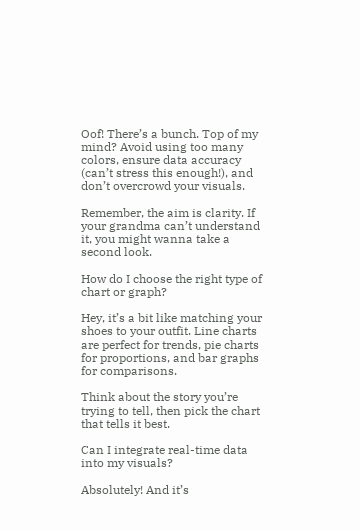Oof! There’s a bunch. Top of my mind? Avoid using too many colors, ensure data accuracy (can’t stress this enough!), and don’t overcrowd your visuals.

Remember, the aim is clarity. If your grandma can’t understand it, you might wanna take a second look.

How do I choose the right type of chart or graph?

Hey, it’s a bit like matching your shoes to your outfit. Line charts are perfect for trends, pie charts for proportions, and bar graphs for comparisons.

Think about the story you’re trying to tell, then pick the chart that tells it best.

Can I integrate real-time data into my visuals?

Absolutely! And it’s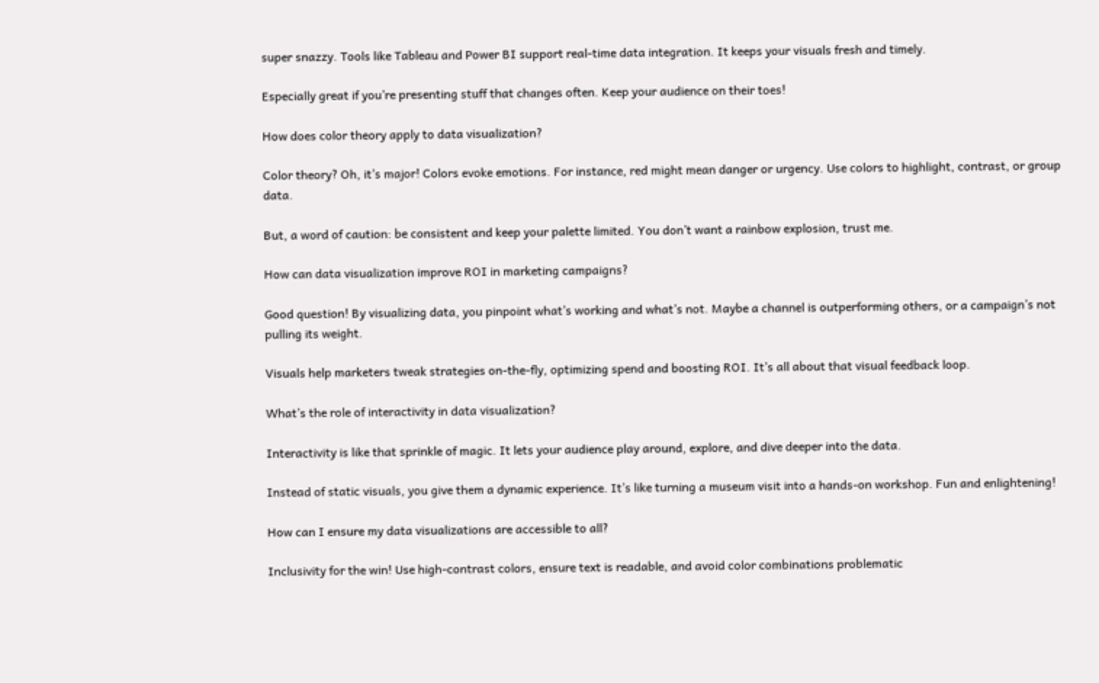super snazzy. Tools like Tableau and Power BI support real-time data integration. It keeps your visuals fresh and timely.

Especially great if you’re presenting stuff that changes often. Keep your audience on their toes!

How does color theory apply to data visualization?

Color theory? Oh, it’s major! Colors evoke emotions. For instance, red might mean danger or urgency. Use colors to highlight, contrast, or group data.

But, a word of caution: be consistent and keep your palette limited. You don’t want a rainbow explosion, trust me.

How can data visualization improve ROI in marketing campaigns?

Good question! By visualizing data, you pinpoint what’s working and what’s not. Maybe a channel is outperforming others, or a campaign’s not pulling its weight.

Visuals help marketers tweak strategies on-the-fly, optimizing spend and boosting ROI. It’s all about that visual feedback loop.

What’s the role of interactivity in data visualization?

Interactivity is like that sprinkle of magic. It lets your audience play around, explore, and dive deeper into the data.

Instead of static visuals, you give them a dynamic experience. It’s like turning a museum visit into a hands-on workshop. Fun and enlightening!

How can I ensure my data visualizations are accessible to all?

Inclusivity for the win! Use high-contrast colors, ensure text is readable, and avoid color combinations problematic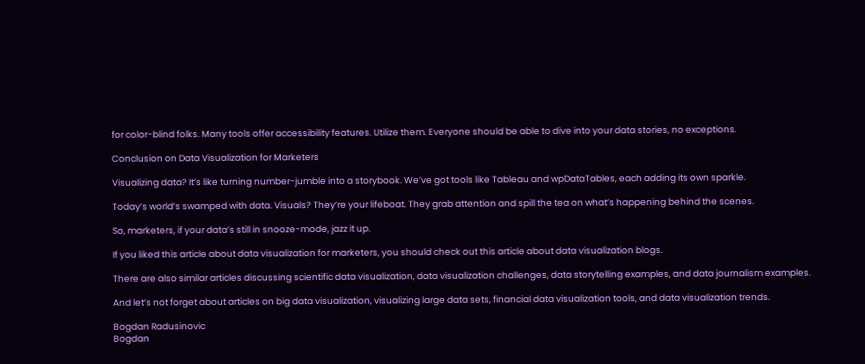for color-blind folks. Many tools offer accessibility features. Utilize them. Everyone should be able to dive into your data stories, no exceptions.

Conclusion on Data Visualization for Marketers

Visualizing data? It’s like turning number-jumble into a storybook. We’ve got tools like Tableau and wpDataTables, each adding its own sparkle.

Today’s world’s swamped with data. Visuals? They’re your lifeboat. They grab attention and spill the tea on what’s happening behind the scenes.

So, marketers, if your data’s still in snooze-mode, jazz it up.

If you liked this article about data visualization for marketers, you should check out this article about data visualization blogs.

There are also similar articles discussing scientific data visualization, data visualization challenges, data storytelling examples, and data journalism examples.

And let’s not forget about articles on big data visualization, visualizing large data sets, financial data visualization tools, and data visualization trends.

Bogdan Radusinovic
Bogdan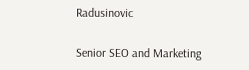Radusinovic

Senior SEO and Marketing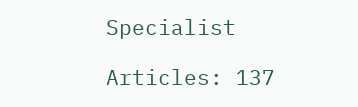Specialist

Articles: 137